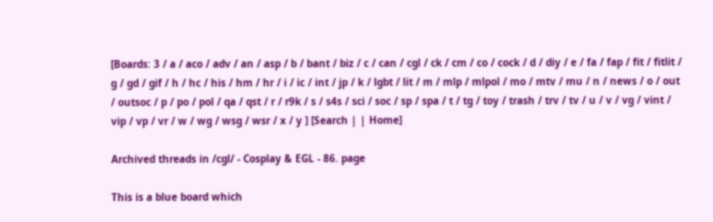[Boards: 3 / a / aco / adv / an / asp / b / bant / biz / c / can / cgl / ck / cm / co / cock / d / diy / e / fa / fap / fit / fitlit / g / gd / gif / h / hc / his / hm / hr / i / ic / int / jp / k / lgbt / lit / m / mlp / mlpol / mo / mtv / mu / n / news / o / out / outsoc / p / po / pol / qa / qst / r / r9k / s / s4s / sci / soc / sp / spa / t / tg / toy / trash / trv / tv / u / v / vg / vint / vip / vp / vr / w / wg / wsg / wsr / x / y ] [Search | | Home]

Archived threads in /cgl/ - Cosplay & EGL - 86. page

This is a blue board which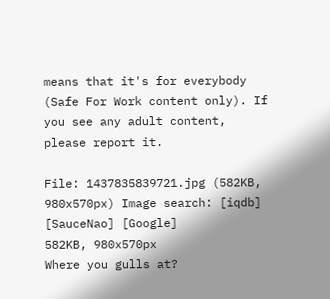means that it's for everybody (Safe For Work content only). If you see any adult content, please report it.

File: 1437835839721.jpg (582KB, 980x570px) Image search: [iqdb] [SauceNao] [Google]
582KB, 980x570px
Where you gulls at?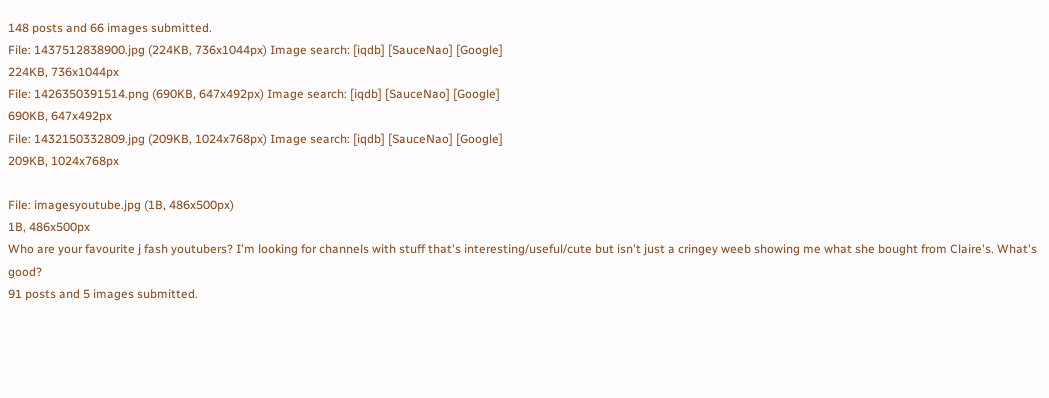148 posts and 66 images submitted.
File: 1437512838900.jpg (224KB, 736x1044px) Image search: [iqdb] [SauceNao] [Google]
224KB, 736x1044px
File: 1426350391514.png (690KB, 647x492px) Image search: [iqdb] [SauceNao] [Google]
690KB, 647x492px
File: 1432150332809.jpg (209KB, 1024x768px) Image search: [iqdb] [SauceNao] [Google]
209KB, 1024x768px

File: imagesyoutube.jpg (1B, 486x500px)
1B, 486x500px
Who are your favourite j fash youtubers? I'm looking for channels with stuff that's interesting/useful/cute but isn't just a cringey weeb showing me what she bought from Claire's. What's good?
91 posts and 5 images submitted.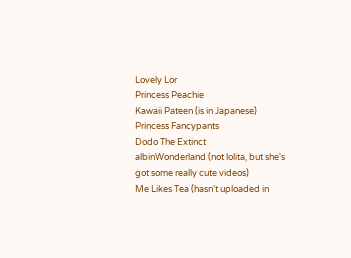Lovely Lor
Princess Peachie
Kawaii Pateen (is in Japanese)
Princess Fancypants
Dodo The Extinct
albinWonderland (not lolita, but she's got some really cute videos)
Me Likes Tea (hasn't uploaded in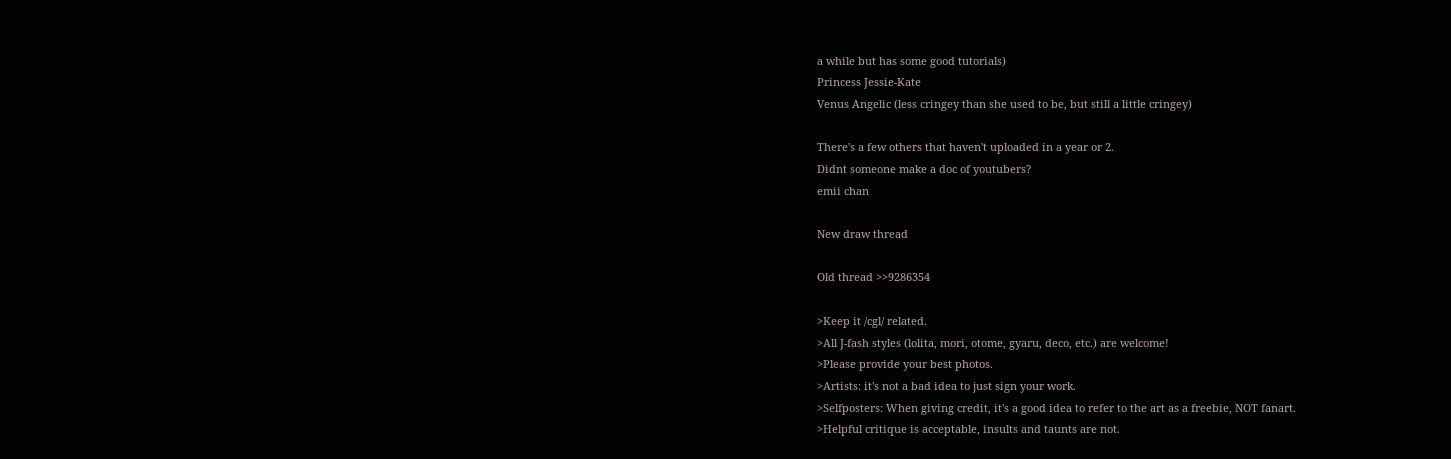a while but has some good tutorials)
Princess Jessie-Kate
Venus Angelic (less cringey than she used to be, but still a little cringey)

There's a few others that haven't uploaded in a year or 2.
Didnt someone make a doc of youtubers?
emii chan

New draw thread

Old thread >>9286354

>Keep it /cgl/ related.
>All J-fash styles (lolita, mori, otome, gyaru, deco, etc.) are welcome!
>Please provide your best photos.
>Artists: it's not a bad idea to just sign your work.
>Selfposters: When giving credit, it's a good idea to refer to the art as a freebie, NOT fanart.
>Helpful critique is acceptable, insults and taunts are not.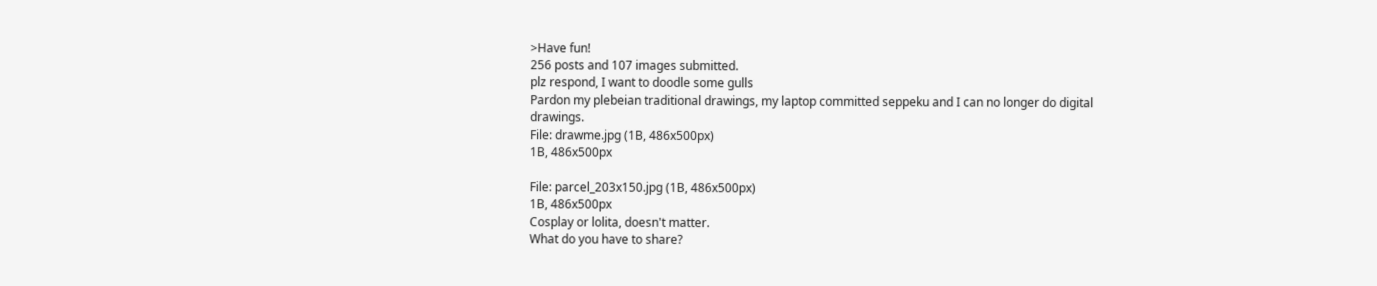>Have fun!
256 posts and 107 images submitted.
plz respond, I want to doodle some gulls
Pardon my plebeian traditional drawings, my laptop committed seppeku and I can no longer do digital drawings.
File: drawme.jpg (1B, 486x500px)
1B, 486x500px

File: parcel_203x150.jpg (1B, 486x500px)
1B, 486x500px
Cosplay or lolita, doesn't matter.
What do you have to share?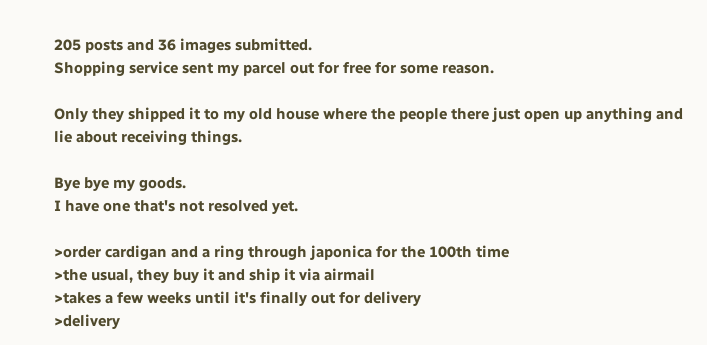205 posts and 36 images submitted.
Shopping service sent my parcel out for free for some reason.

Only they shipped it to my old house where the people there just open up anything and lie about receiving things.

Bye bye my goods.
I have one that's not resolved yet.

>order cardigan and a ring through japonica for the 100th time
>the usual, they buy it and ship it via airmail
>takes a few weeks until it's finally out for delivery
>delivery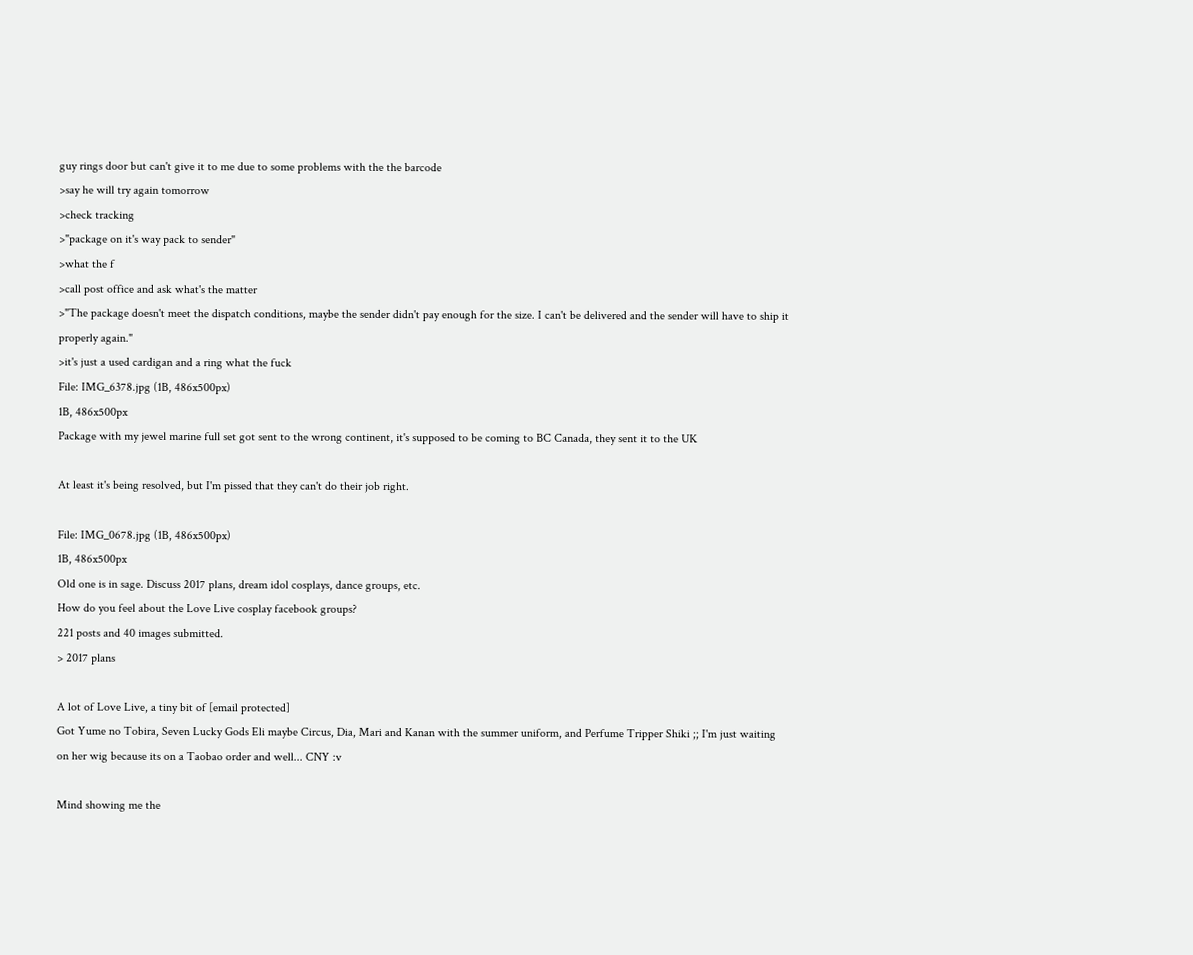guy rings door but can't give it to me due to some problems with the the barcode
>say he will try again tomorrow
>check tracking
>"package on it's way pack to sender"
>what the f
>call post office and ask what's the matter
>"The package doesn't meet the dispatch conditions, maybe the sender didn't pay enough for the size. I can't be delivered and the sender will have to ship it properly again."
>it's just a used cardigan and a ring what the fuck
File: IMG_6378.jpg (1B, 486x500px)
1B, 486x500px
Package with my jewel marine full set got sent to the wrong continent, it's supposed to be coming to BC Canada, they sent it to the UK

At least it's being resolved, but I'm pissed that they can't do their job right.

File: IMG_0678.jpg (1B, 486x500px)
1B, 486x500px
Old one is in sage. Discuss 2017 plans, dream idol cosplays, dance groups, etc.
How do you feel about the Love Live cosplay facebook groups?
221 posts and 40 images submitted.
> 2017 plans

A lot of Love Live, a tiny bit of [email protected]
Got Yume no Tobira, Seven Lucky Gods Eli maybe Circus, Dia, Mari and Kanan with the summer uniform, and Perfume Tripper Shiki ;; I'm just waiting on her wig because its on a Taobao order and well... CNY :v

Mind showing me the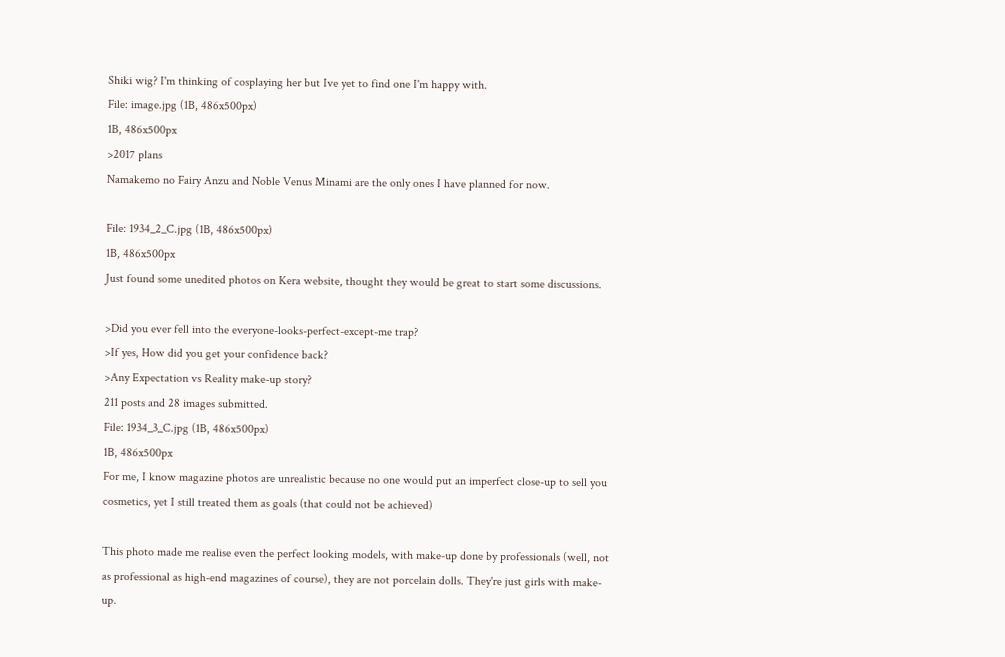Shiki wig? I'm thinking of cosplaying her but Ive yet to find one I'm happy with.
File: image.jpg (1B, 486x500px)
1B, 486x500px
>2017 plans
Namakemo no Fairy Anzu and Noble Venus Minami are the only ones I have planned for now.

File: 1934_2_C.jpg (1B, 486x500px)
1B, 486x500px
Just found some unedited photos on Kera website, thought they would be great to start some discussions.

>Did you ever fell into the everyone-looks-perfect-except-me trap?
>If yes, How did you get your confidence back?
>Any Expectation vs Reality make-up story?
211 posts and 28 images submitted.
File: 1934_3_C.jpg (1B, 486x500px)
1B, 486x500px
For me, I know magazine photos are unrealistic because no one would put an imperfect close-up to sell you cosmetics, yet I still treated them as goals (that could not be achieved)

This photo made me realise even the perfect looking models, with make-up done by professionals (well, not as professional as high-end magazines of course), they are not porcelain dolls. They're just girls with make-up.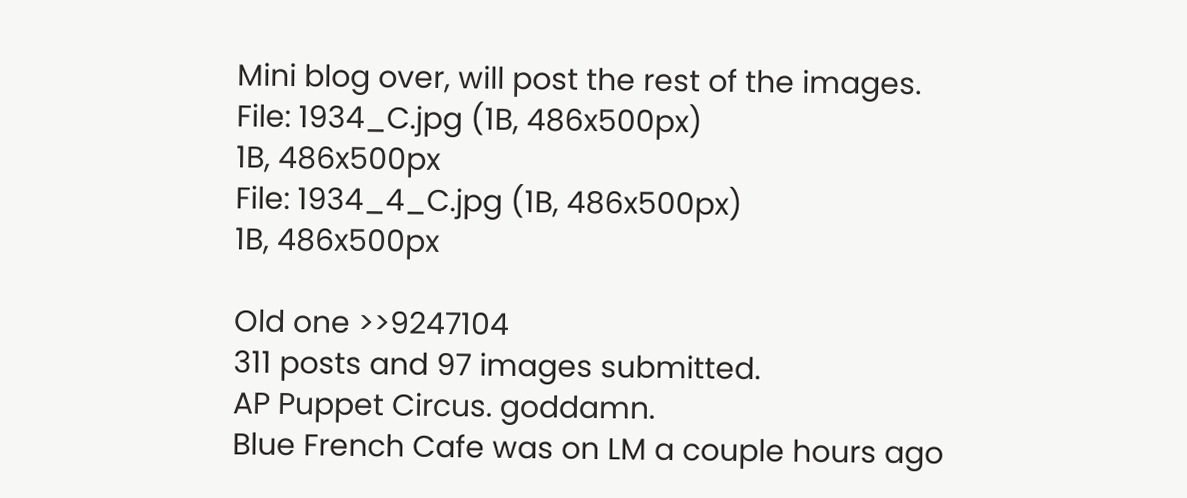Mini blog over, will post the rest of the images.
File: 1934_C.jpg (1B, 486x500px)
1B, 486x500px
File: 1934_4_C.jpg (1B, 486x500px)
1B, 486x500px

Old one >>9247104
311 posts and 97 images submitted.
AP Puppet Circus. goddamn.
Blue French Cafe was on LM a couple hours ago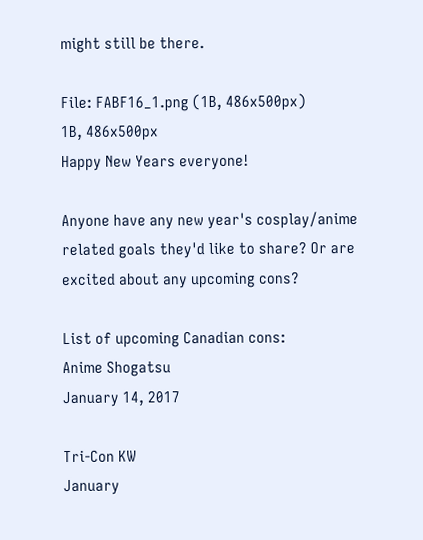might still be there.

File: FABF16_1.png (1B, 486x500px)
1B, 486x500px
Happy New Years everyone!

Anyone have any new year's cosplay/anime related goals they'd like to share? Or are excited about any upcoming cons?

List of upcoming Canadian cons:
Anime Shogatsu
January 14, 2017

Tri-Con KW
January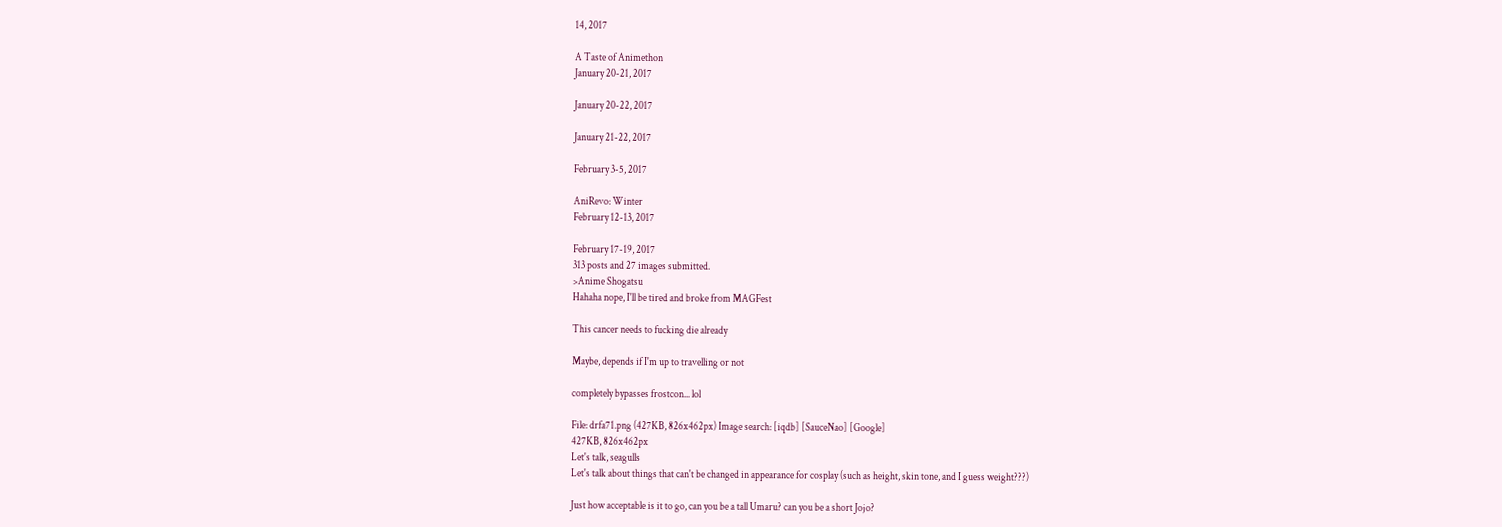14, 2017

A Taste of Animethon
January 20-21, 2017

January 20-22, 2017

January 21-22, 2017

February 3-5, 2017

AniRevo: Winter
February 12-13, 2017

February 17-19, 2017
313 posts and 27 images submitted.
>Anime Shogatsu
Hahaha nope, I'll be tired and broke from MAGFest

This cancer needs to fucking die already

Maybe, depends if I'm up to travelling or not

completely bypasses frostcon... lol

File: drfa71.png (427KB, 826x462px) Image search: [iqdb] [SauceNao] [Google]
427KB, 826x462px
Let's talk, seagulls
Let's talk about things that can't be changed in appearance for cosplay (such as height, skin tone, and I guess weight???)

Just how acceptable is it to go, can you be a tall Umaru? can you be a short Jojo?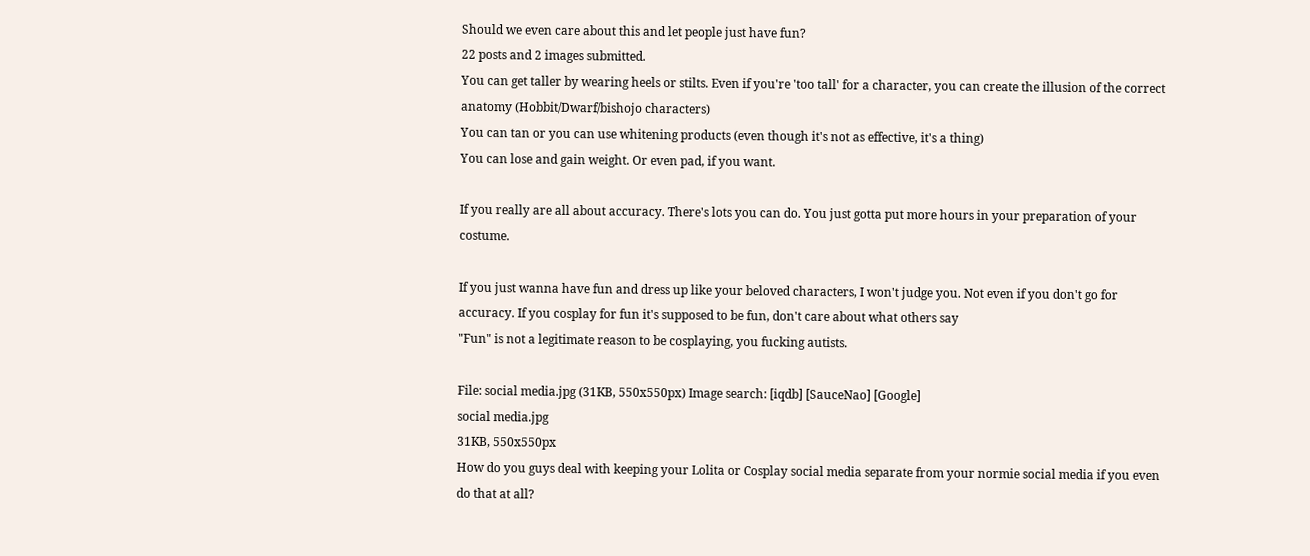Should we even care about this and let people just have fun?
22 posts and 2 images submitted.
You can get taller by wearing heels or stilts. Even if you're 'too tall' for a character, you can create the illusion of the correct anatomy (Hobbit/Dwarf/bishojo characters)
You can tan or you can use whitening products (even though it's not as effective, it's a thing)
You can lose and gain weight. Or even pad, if you want.

If you really are all about accuracy. There's lots you can do. You just gotta put more hours in your preparation of your costume.

If you just wanna have fun and dress up like your beloved characters, I won't judge you. Not even if you don't go for accuracy. If you cosplay for fun it's supposed to be fun, don't care about what others say
"Fun" is not a legitimate reason to be cosplaying, you fucking autists.

File: social media.jpg (31KB, 550x550px) Image search: [iqdb] [SauceNao] [Google]
social media.jpg
31KB, 550x550px
How do you guys deal with keeping your Lolita or Cosplay social media separate from your normie social media if you even do that at all?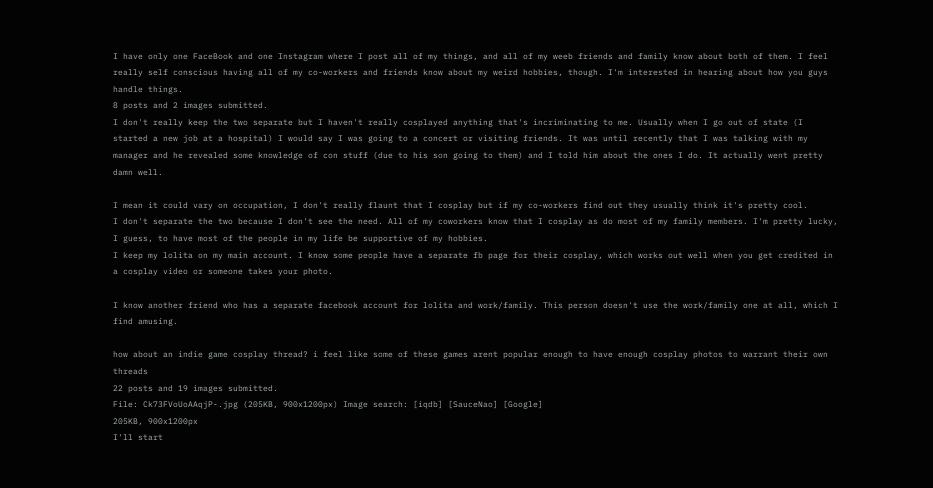I have only one FaceBook and one Instagram where I post all of my things, and all of my weeb friends and family know about both of them. I feel really self conscious having all of my co-workers and friends know about my weird hobbies, though. I'm interested in hearing about how you guys handle things.
8 posts and 2 images submitted.
I don't really keep the two separate but I haven't really cosplayed anything that's incriminating to me. Usually when I go out of state (I started a new job at a hospital) I would say I was going to a concert or visiting friends. It was until recently that I was talking with my manager and he revealed some knowledge of con stuff (due to his son going to them) and I told him about the ones I do. It actually went pretty damn well.

I mean it could vary on occupation, I don't really flaunt that I cosplay but if my co-workers find out they usually think it's pretty cool.
I don't separate the two because I don't see the need. All of my coworkers know that I cosplay as do most of my family members. I'm pretty lucky, I guess, to have most of the people in my life be supportive of my hobbies.
I keep my lolita on my main account. I know some people have a separate fb page for their cosplay, which works out well when you get credited in a cosplay video or someone takes your photo.

I know another friend who has a separate facebook account for lolita and work/family. This person doesn't use the work/family one at all, which I find amusing.

how about an indie game cosplay thread? i feel like some of these games arent popular enough to have enough cosplay photos to warrant their own threads
22 posts and 19 images submitted.
File: Ck73FVoUoAAqjP-.jpg (205KB, 900x1200px) Image search: [iqdb] [SauceNao] [Google]
205KB, 900x1200px
I'll start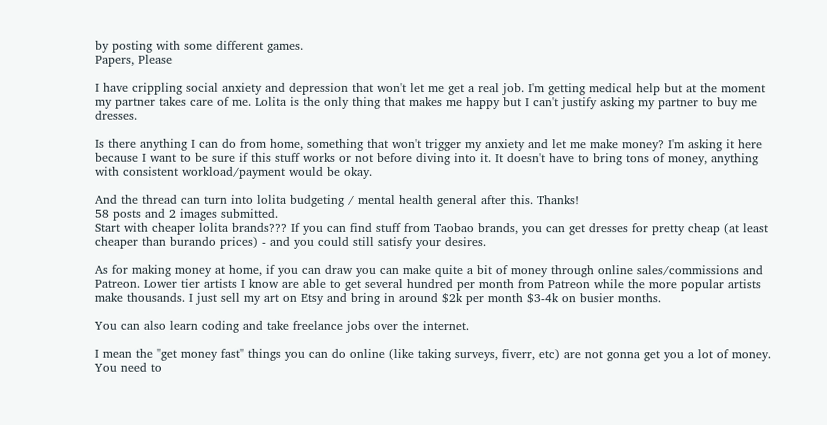by posting with some different games.
Papers, Please

I have crippling social anxiety and depression that won't let me get a real job. I'm getting medical help but at the moment my partner takes care of me. Lolita is the only thing that makes me happy but I can't justify asking my partner to buy me dresses.

Is there anything I can do from home, something that won't trigger my anxiety and let me make money? I'm asking it here because I want to be sure if this stuff works or not before diving into it. It doesn't have to bring tons of money, anything with consistent workload/payment would be okay.

And the thread can turn into lolita budgeting / mental health general after this. Thanks!
58 posts and 2 images submitted.
Start with cheaper lolita brands??? If you can find stuff from Taobao brands, you can get dresses for pretty cheap (at least cheaper than burando prices) - and you could still satisfy your desires.

As for making money at home, if you can draw you can make quite a bit of money through online sales/commissions and Patreon. Lower tier artists I know are able to get several hundred per month from Patreon while the more popular artists make thousands. I just sell my art on Etsy and bring in around $2k per month $3-4k on busier months.

You can also learn coding and take freelance jobs over the internet.

I mean the "get money fast" things you can do online (like taking surveys, fiverr, etc) are not gonna get you a lot of money. You need to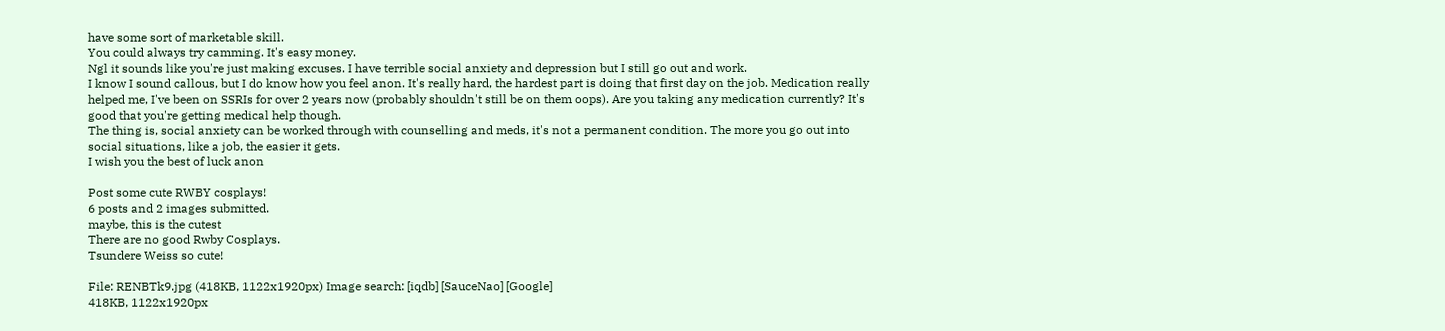have some sort of marketable skill.
You could always try camming. It's easy money.
Ngl it sounds like you're just making excuses. I have terrible social anxiety and depression but I still go out and work.
I know I sound callous, but I do know how you feel anon. It's really hard, the hardest part is doing that first day on the job. Medication really helped me, I've been on SSRIs for over 2 years now (probably shouldn't still be on them oops). Are you taking any medication currently? It's good that you're getting medical help though.
The thing is, social anxiety can be worked through with counselling and meds, it's not a permanent condition. The more you go out into social situations, like a job, the easier it gets.
I wish you the best of luck anon

Post some cute RWBY cosplays!
6 posts and 2 images submitted.
maybe, this is the cutest
There are no good Rwby Cosplays.
Tsundere Weiss so cute!

File: RENBTk9.jpg (418KB, 1122x1920px) Image search: [iqdb] [SauceNao] [Google]
418KB, 1122x1920px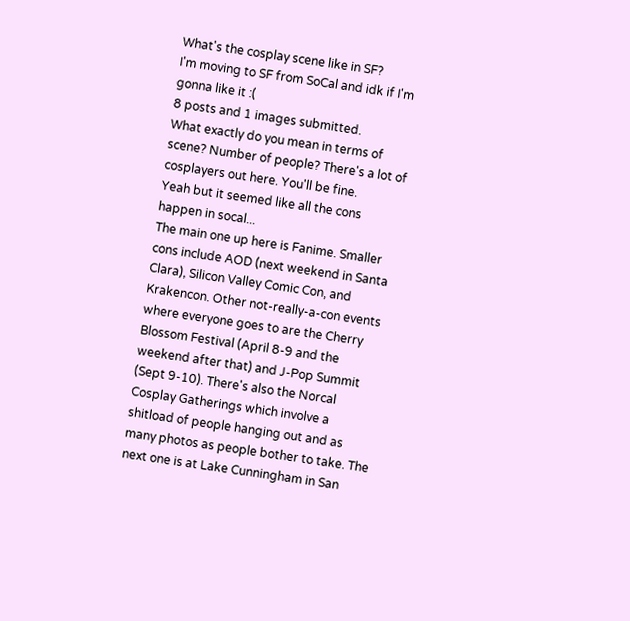What's the cosplay scene like in SF?
I'm moving to SF from SoCal and idk if I'm gonna like it :(
8 posts and 1 images submitted.
What exactly do you mean in terms of scene? Number of people? There's a lot of cosplayers out here. You'll be fine.
Yeah but it seemed like all the cons happen in socal...
The main one up here is Fanime. Smaller cons include AOD (next weekend in Santa Clara), Silicon Valley Comic Con, and Krakencon. Other not-really-a-con events where everyone goes to are the Cherry Blossom Festival (April 8-9 and the weekend after that) and J-Pop Summit (Sept 9-10). There's also the Norcal Cosplay Gatherings which involve a shitload of people hanging out and as many photos as people bother to take. The next one is at Lake Cunningham in San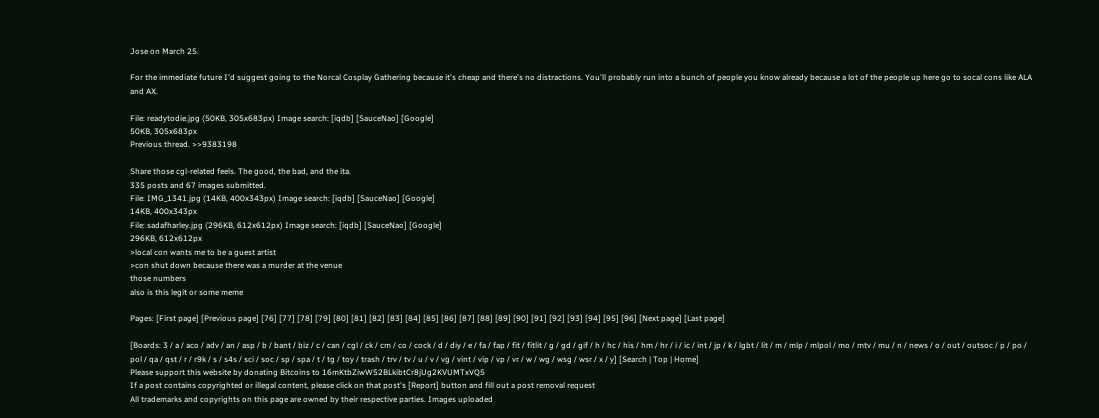Jose on March 25.

For the immediate future I'd suggest going to the Norcal Cosplay Gathering because it's cheap and there's no distractions. You'll probably run into a bunch of people you know already because a lot of the people up here go to socal cons like ALA and AX.

File: readytodie.jpg (50KB, 305x683px) Image search: [iqdb] [SauceNao] [Google]
50KB, 305x683px
Previous thread. >>9383198

Share those cgl-related feels. The good, the bad, and the ita.
335 posts and 67 images submitted.
File: IMG_1341.jpg (14KB, 400x343px) Image search: [iqdb] [SauceNao] [Google]
14KB, 400x343px
File: sadafharley.jpg (296KB, 612x612px) Image search: [iqdb] [SauceNao] [Google]
296KB, 612x612px
>local con wants me to be a guest artist
>con shut down because there was a murder at the venue
those numbers
also is this legit or some meme

Pages: [First page] [Previous page] [76] [77] [78] [79] [80] [81] [82] [83] [84] [85] [86] [87] [88] [89] [90] [91] [92] [93] [94] [95] [96] [Next page] [Last page]

[Boards: 3 / a / aco / adv / an / asp / b / bant / biz / c / can / cgl / ck / cm / co / cock / d / diy / e / fa / fap / fit / fitlit / g / gd / gif / h / hc / his / hm / hr / i / ic / int / jp / k / lgbt / lit / m / mlp / mlpol / mo / mtv / mu / n / news / o / out / outsoc / p / po / pol / qa / qst / r / r9k / s / s4s / sci / soc / sp / spa / t / tg / toy / trash / trv / tv / u / v / vg / vint / vip / vp / vr / w / wg / wsg / wsr / x / y] [Search | Top | Home]
Please support this website by donating Bitcoins to 16mKtbZiwW52BLkibtCr8jUg2KVUMTxVQ5
If a post contains copyrighted or illegal content, please click on that post's [Report] button and fill out a post removal request
All trademarks and copyrights on this page are owned by their respective parties. Images uploaded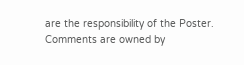are the responsibility of the Poster. Comments are owned by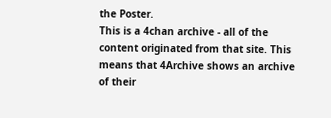the Poster.
This is a 4chan archive - all of the content originated from that site. This means that 4Archive shows an archive of their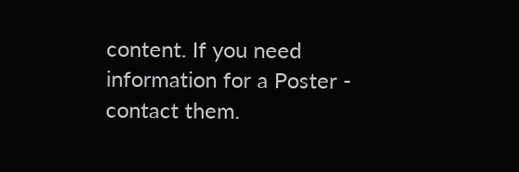content. If you need information for a Poster - contact them.